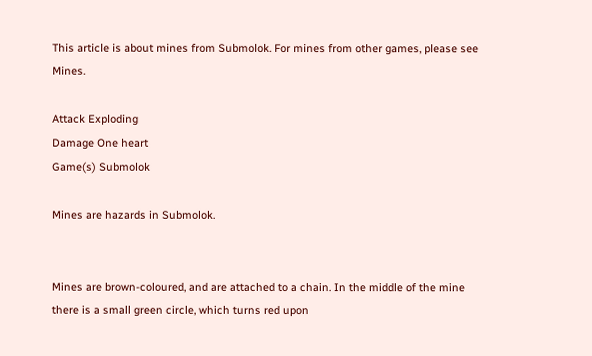This article is about mines from Submolok. For mines from other games, please see Mines.

Attack Exploding
Damage One heart
Game(s) Submolok

Mines are hazards in Submolok.


Mines are brown-coloured, and are attached to a chain. In the middle of the mine there is a small green circle, which turns red upon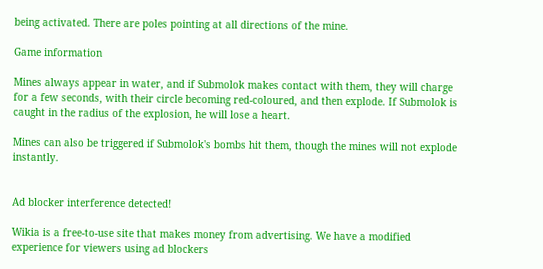being activated. There are poles pointing at all directions of the mine.

Game information

Mines always appear in water, and if Submolok makes contact with them, they will charge for a few seconds, with their circle becoming red-coloured, and then explode. If Submolok is caught in the radius of the explosion, he will lose a heart.

Mines can also be triggered if Submolok's bombs hit them, though the mines will not explode instantly.


Ad blocker interference detected!

Wikia is a free-to-use site that makes money from advertising. We have a modified experience for viewers using ad blockers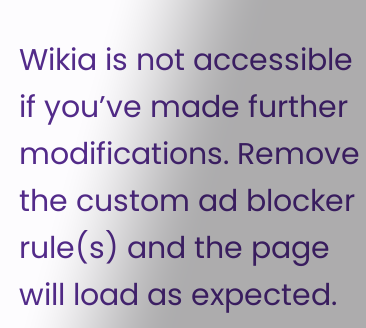Wikia is not accessible if you’ve made further modifications. Remove the custom ad blocker rule(s) and the page will load as expected.